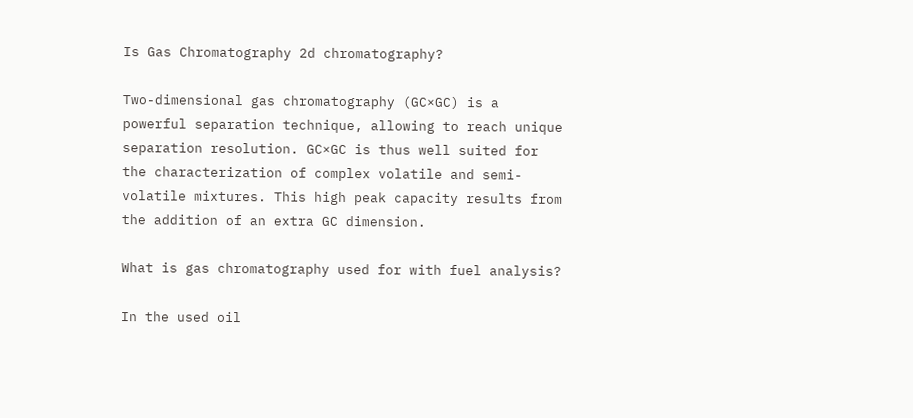Is Gas Chromatography 2d chromatography?

Two-dimensional gas chromatography (GC×GC) is a powerful separation technique, allowing to reach unique separation resolution. GC×GC is thus well suited for the characterization of complex volatile and semi-volatile mixtures. This high peak capacity results from the addition of an extra GC dimension.

What is gas chromatography used for with fuel analysis?

In the used oil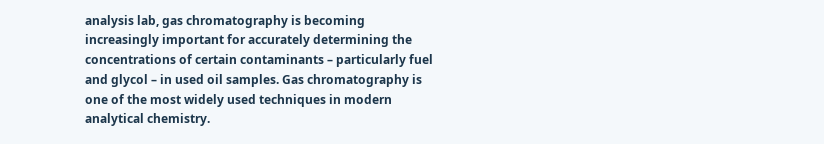analysis lab, gas chromatography is becoming increasingly important for accurately determining the concentrations of certain contaminants – particularly fuel and glycol – in used oil samples. Gas chromatography is one of the most widely used techniques in modern analytical chemistry.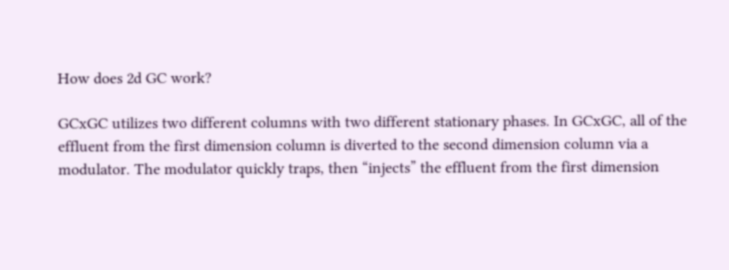How does 2d GC work?

GCxGC utilizes two different columns with two different stationary phases. In GCxGC, all of the effluent from the first dimension column is diverted to the second dimension column via a modulator. The modulator quickly traps, then “injects” the effluent from the first dimension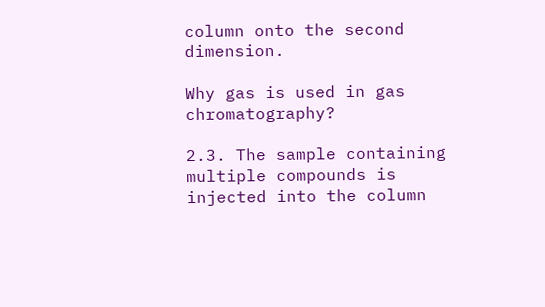column onto the second dimension.

Why gas is used in gas chromatography?

2.3. The sample containing multiple compounds is injected into the column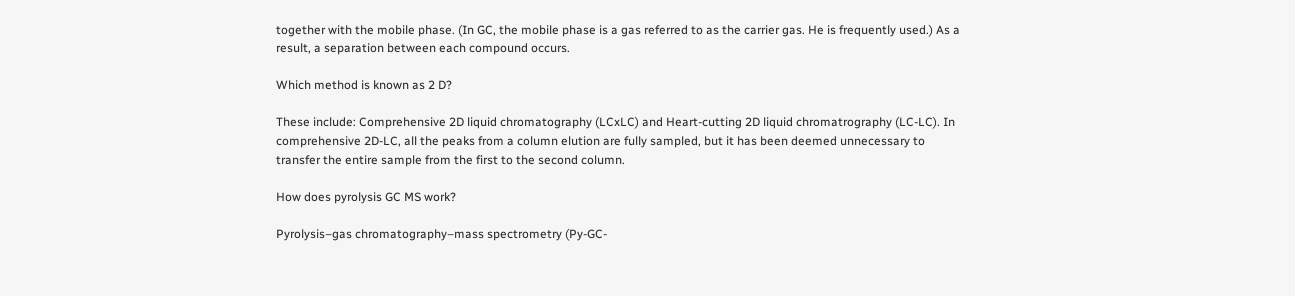together with the mobile phase. (In GC, the mobile phase is a gas referred to as the carrier gas. He is frequently used.) As a result, a separation between each compound occurs.

Which method is known as 2 D?

These include: Comprehensive 2D liquid chromatography (LCxLC) and Heart-cutting 2D liquid chromatrography (LC-LC). In comprehensive 2D-LC, all the peaks from a column elution are fully sampled, but it has been deemed unnecessary to transfer the entire sample from the first to the second column.

How does pyrolysis GC MS work?

Pyrolysis–gas chromatography–mass spectrometry (Py-GC-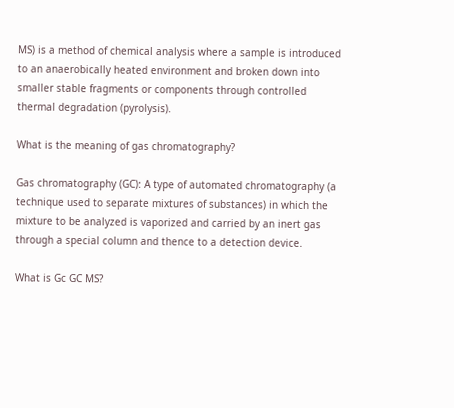MS) is a method of chemical analysis where a sample is introduced to an anaerobically heated environment and broken down into smaller stable fragments or components through controlled thermal degradation (pyrolysis).

What is the meaning of gas chromatography?

Gas chromatography (GC): A type of automated chromatography (a technique used to separate mixtures of substances) in which the mixture to be analyzed is vaporized and carried by an inert gas through a special column and thence to a detection device.

What is Gc GC MS?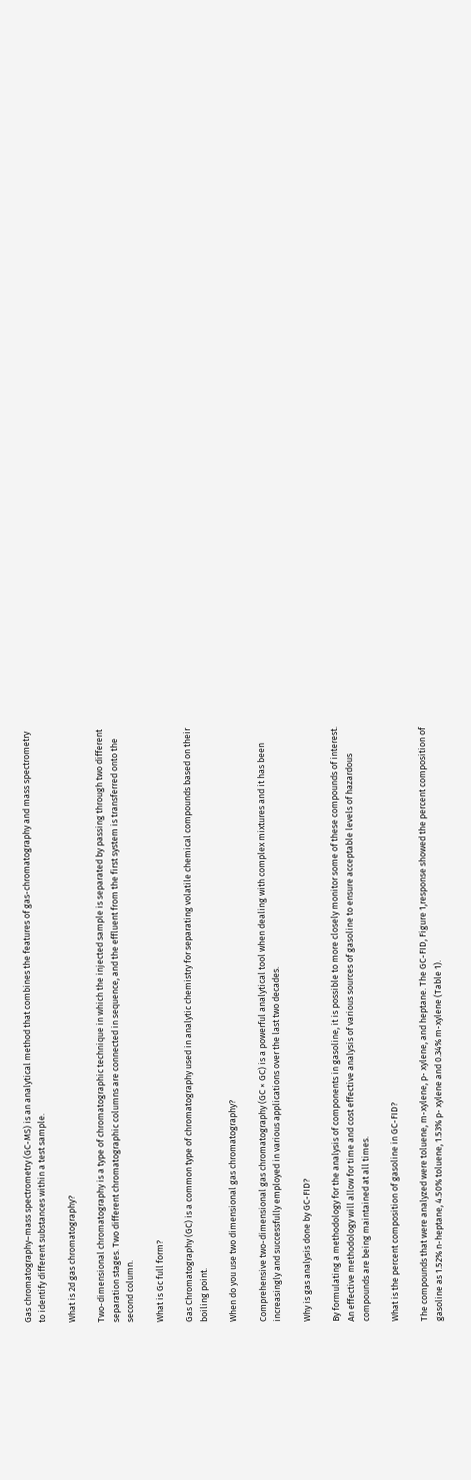Gas chromatography–mass spectrometry (GC-MS) is an analytical method that combines the features of gas-chromatography and mass spectrometry to identify different substances within a test sample.

What is 2d gas chromatography?

Two-dimensional chromatography is a type of chromatographic technique in which the injected sample is separated by passing through two different separation stages. Two different chromatographic columns are connected in sequence, and the effluent from the first system is transferred onto the second column.

What is Gc full form?

Gas Chromatography (GC) is a common type of chromatography used in analytic chemistry for separating volatile chemical compounds based on their boiling point.

When do you use two dimensional gas chromatography?

Comprehensive two-dimensional gas chromatography (GC × GC) is a powerful analytical tool when dealing with complex mixtures and it has been increasingly and successfully employed in various applications over the last two decades.

Why is gas analysis done by GC-FID?

By formulating a methodology for the analysis of components in gasoline, it is possible to more closely monitor some of these compounds of interest. An effective methodology will allow for time and cost effective analysis of various sources of gasoline to ensure acceptable levels of hazardous compounds are being maintained at all times.

What is the percent composition of gasoline in GC-FID?

The compounds that were analyzed were toluene, m-xylene, p- xylene, and heptane. The GC-FID, Figure 1,response showed the percent composition of gasoline as 1.52% n-heptane, 4.50% toluene, 1.53% p- xylene and 0.34% m-xylene (Table 1).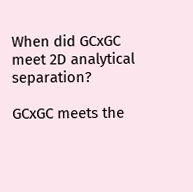When did GCxGC meet 2D analytical separation?

GCxGC meets the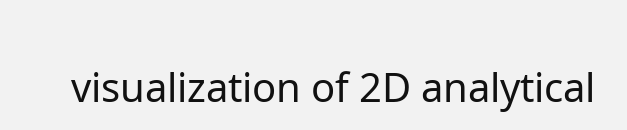visualization of 2D analytical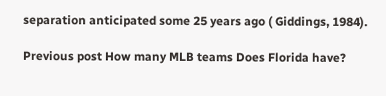separation anticipated some 25 years ago ( Giddings, 1984).

Previous post How many MLB teams Does Florida have?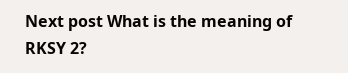Next post What is the meaning of RKSY 2?